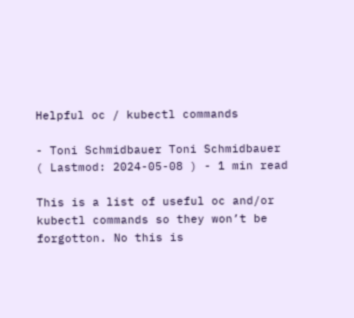Helpful oc / kubectl commands

- Toni Schmidbauer Toni Schmidbauer ( Lastmod: 2024-05-08 ) - 1 min read

This is a list of useful oc and/or kubectl commands so they won’t be forgotton. No this is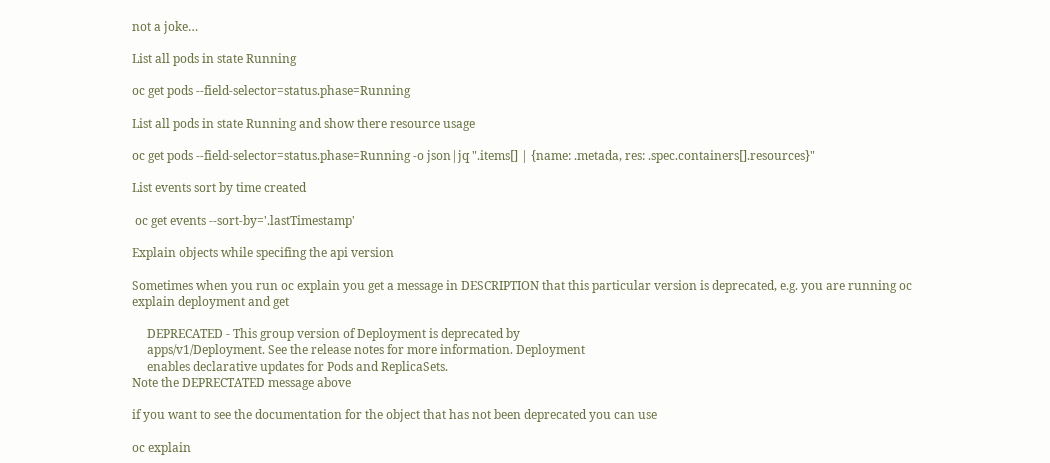not a joke…

List all pods in state Running

oc get pods --field-selector=status.phase=Running

List all pods in state Running and show there resource usage

oc get pods --field-selector=status.phase=Running -o json|jq ".items[] | {name: .metada, res: .spec.containers[].resources}"

List events sort by time created

 oc get events --sort-by='.lastTimestamp'

Explain objects while specifing the api version

Sometimes when you run oc explain you get a message in DESCRIPTION that this particular version is deprecated, e.g. you are running oc explain deployment and get

     DEPRECATED - This group version of Deployment is deprecated by
     apps/v1/Deployment. See the release notes for more information. Deployment
     enables declarative updates for Pods and ReplicaSets.
Note the DEPRECTATED message above

if you want to see the documentation for the object that has not been deprecated you can use

oc explain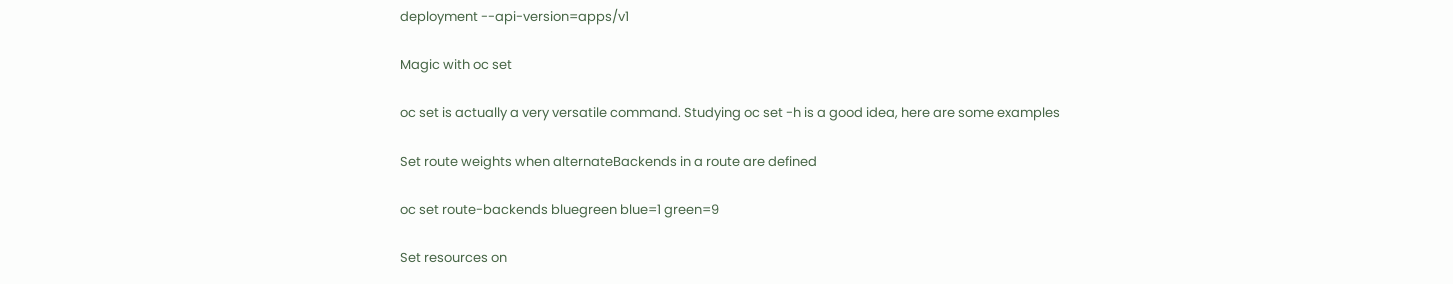deployment --api-version=apps/v1

Magic with oc set

oc set is actually a very versatile command. Studying oc set -h is a good idea, here are some examples

Set route weights when alternateBackends in a route are defined

oc set route-backends bluegreen blue=1 green=9

Set resources on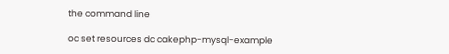the command line

oc set resources dc cakephp-mysql-example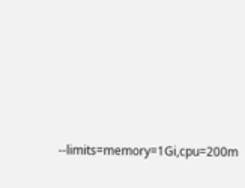--limits=memory=1Gi,cpu=200m